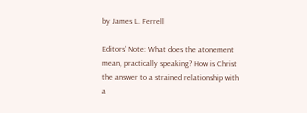by James L. Ferrell

Editors’ Note: What does the atonement mean, practically speaking? How is Christ the answer to a strained relationship with a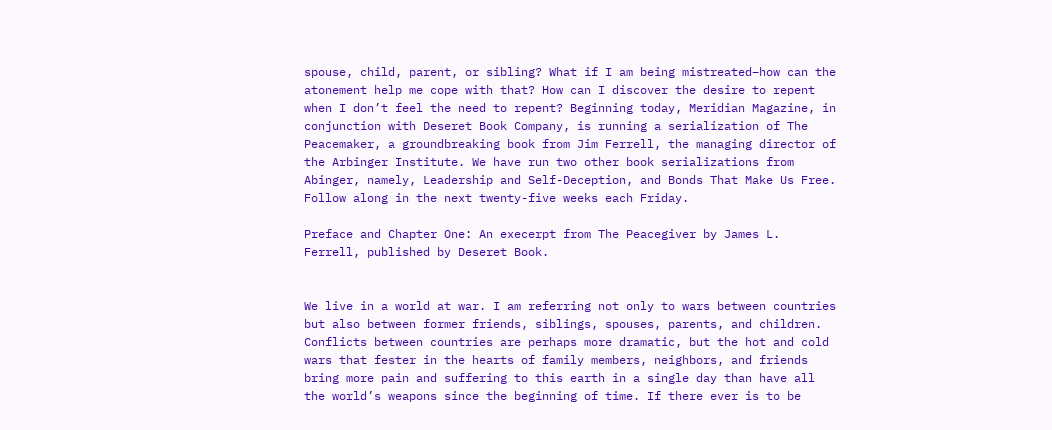spouse, child, parent, or sibling? What if I am being mistreated–how can the atonement help me cope with that? How can I discover the desire to repent when I don’t feel the need to repent? Beginning today, Meridian Magazine, in conjunction with Deseret Book Company, is running a serialization of The Peacemaker, a groundbreaking book from Jim Ferrell, the managing director of the Arbinger Institute. We have run two other book serializations from Abinger, namely, Leadership and Self-Deception, and Bonds That Make Us Free. Follow along in the next twenty-five weeks each Friday.

Preface and Chapter One: An execerpt from The Peacegiver by James L. Ferrell, published by Deseret Book.


We live in a world at war. I am referring not only to wars between countries but also between former friends, siblings, spouses, parents, and children. Conflicts between countries are perhaps more dramatic, but the hot and cold wars that fester in the hearts of family members, neighbors, and friends bring more pain and suffering to this earth in a single day than have all the world’s weapons since the beginning of time. If there ever is to be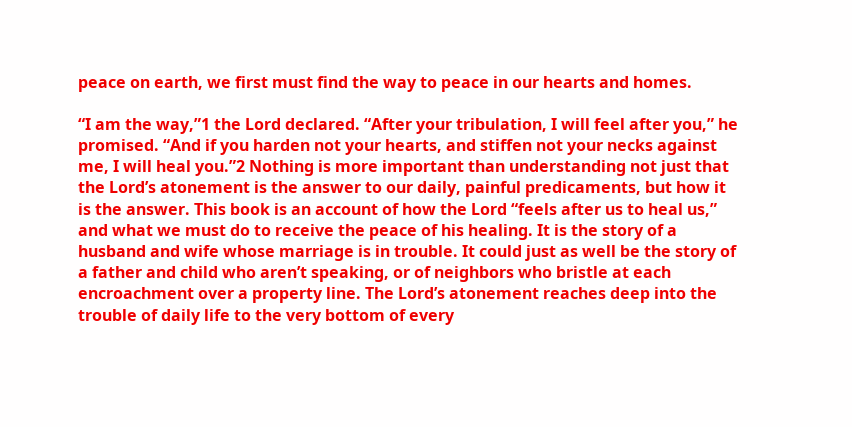peace on earth, we first must find the way to peace in our hearts and homes.

“I am the way,”1 the Lord declared. “After your tribulation, I will feel after you,” he promised. “And if you harden not your hearts, and stiffen not your necks against me, I will heal you.”2 Nothing is more important than understanding not just that the Lord’s atonement is the answer to our daily, painful predicaments, but how it is the answer. This book is an account of how the Lord “feels after us to heal us,” and what we must do to receive the peace of his healing. It is the story of a husband and wife whose marriage is in trouble. It could just as well be the story of a father and child who aren’t speaking, or of neighbors who bristle at each encroachment over a property line. The Lord’s atonement reaches deep into the trouble of daily life to the very bottom of every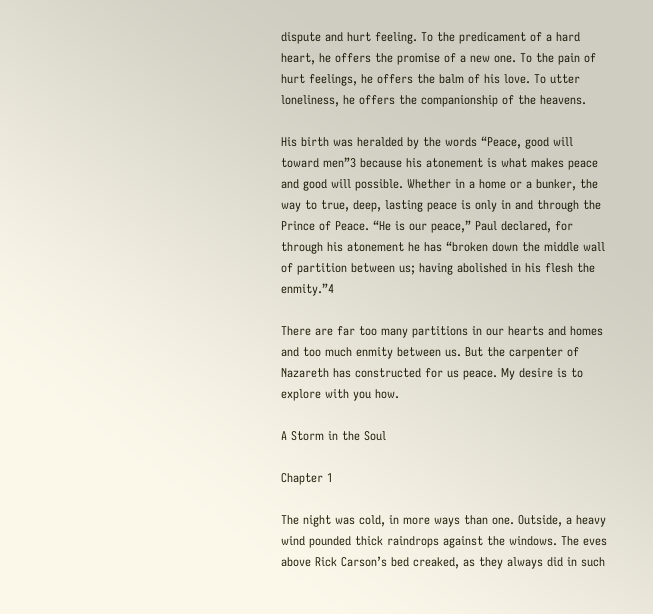dispute and hurt feeling. To the predicament of a hard heart, he offers the promise of a new one. To the pain of hurt feelings, he offers the balm of his love. To utter loneliness, he offers the companionship of the heavens.

His birth was heralded by the words “Peace, good will toward men”3 because his atonement is what makes peace and good will possible. Whether in a home or a bunker, the way to true, deep, lasting peace is only in and through the Prince of Peace. “He is our peace,” Paul declared, for through his atonement he has “broken down the middle wall of partition between us; having abolished in his flesh the enmity.”4

There are far too many partitions in our hearts and homes and too much enmity between us. But the carpenter of Nazareth has constructed for us peace. My desire is to explore with you how.

A Storm in the Soul

Chapter 1

The night was cold, in more ways than one. Outside, a heavy wind pounded thick raindrops against the windows. The eves above Rick Carson’s bed creaked, as they always did in such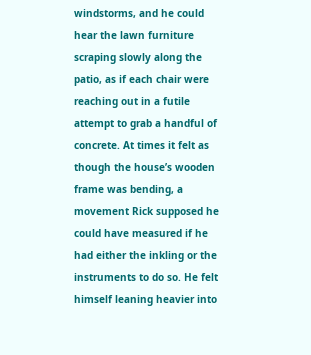windstorms, and he could hear the lawn furniture scraping slowly along the patio, as if each chair were reaching out in a futile attempt to grab a handful of concrete. At times it felt as though the house’s wooden frame was bending, a movement Rick supposed he could have measured if he had either the inkling or the instruments to do so. He felt himself leaning heavier into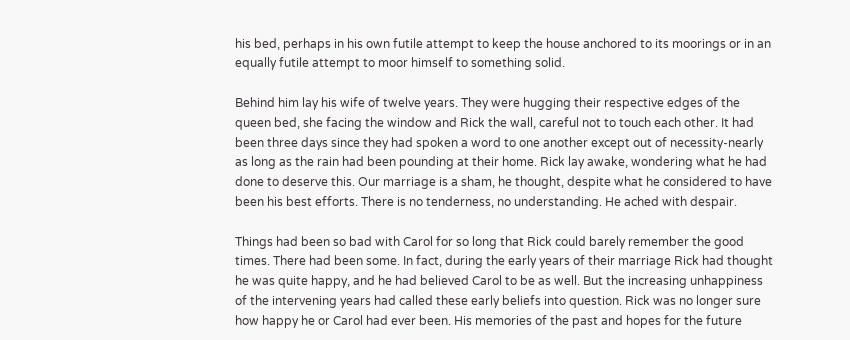his bed, perhaps in his own futile attempt to keep the house anchored to its moorings or in an equally futile attempt to moor himself to something solid.

Behind him lay his wife of twelve years. They were hugging their respective edges of the queen bed, she facing the window and Rick the wall, careful not to touch each other. It had been three days since they had spoken a word to one another except out of necessity-nearly as long as the rain had been pounding at their home. Rick lay awake, wondering what he had done to deserve this. Our marriage is a sham, he thought, despite what he considered to have been his best efforts. There is no tenderness, no understanding. He ached with despair.

Things had been so bad with Carol for so long that Rick could barely remember the good times. There had been some. In fact, during the early years of their marriage Rick had thought he was quite happy, and he had believed Carol to be as well. But the increasing unhappiness of the intervening years had called these early beliefs into question. Rick was no longer sure how happy he or Carol had ever been. His memories of the past and hopes for the future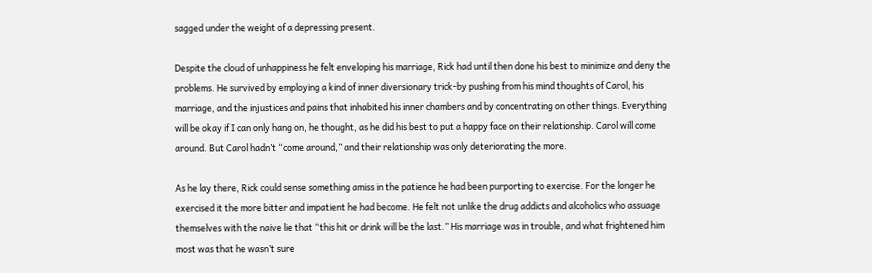sagged under the weight of a depressing present.

Despite the cloud of unhappiness he felt enveloping his marriage, Rick had until then done his best to minimize and deny the problems. He survived by employing a kind of inner diversionary trick-by pushing from his mind thoughts of Carol, his marriage, and the injustices and pains that inhabited his inner chambers and by concentrating on other things. Everything will be okay if I can only hang on, he thought, as he did his best to put a happy face on their relationship. Carol will come around. But Carol hadn’t “come around,” and their relationship was only deteriorating the more.

As he lay there, Rick could sense something amiss in the patience he had been purporting to exercise. For the longer he exercised it the more bitter and impatient he had become. He felt not unlike the drug addicts and alcoholics who assuage themselves with the naive lie that “this hit or drink will be the last.” His marriage was in trouble, and what frightened him most was that he wasn’t sure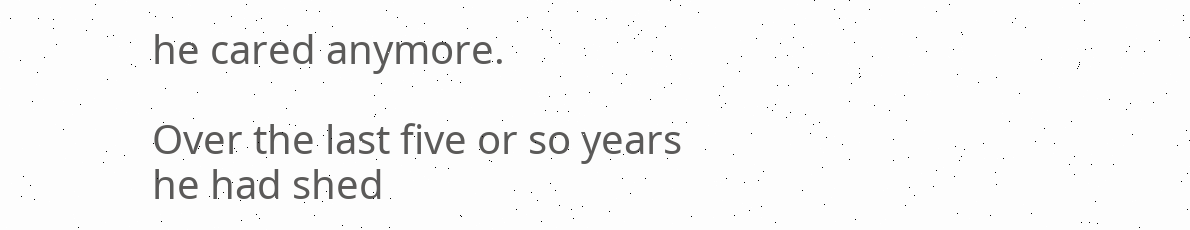he cared anymore.

Over the last five or so years he had shed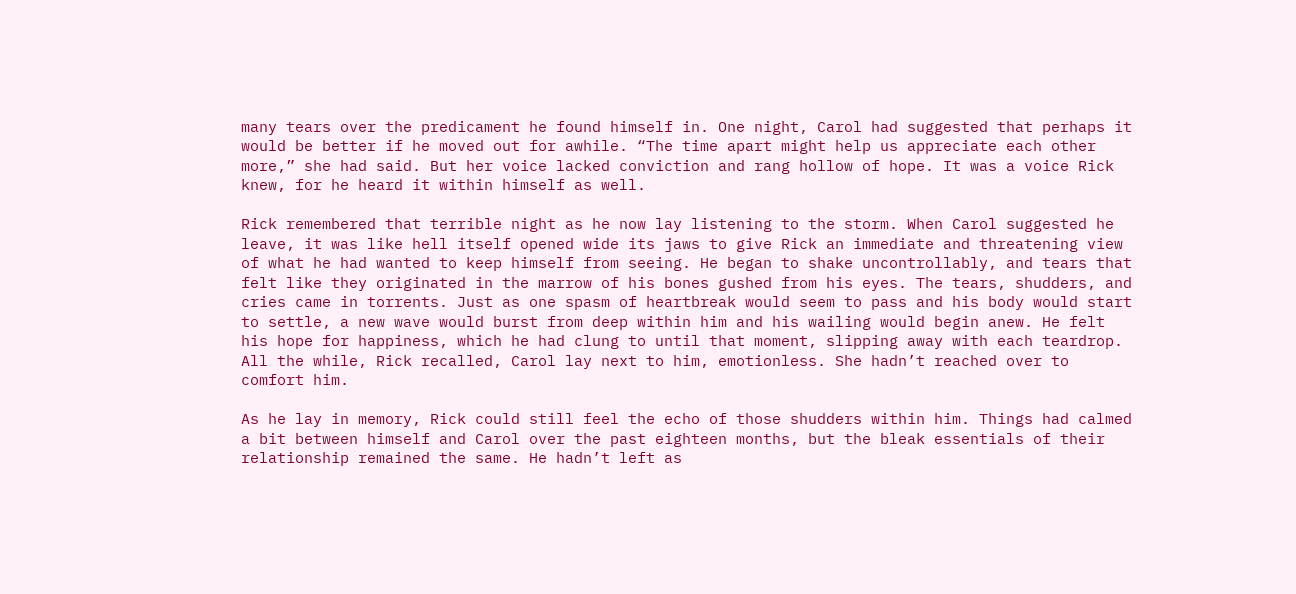many tears over the predicament he found himself in. One night, Carol had suggested that perhaps it would be better if he moved out for awhile. “The time apart might help us appreciate each other more,” she had said. But her voice lacked conviction and rang hollow of hope. It was a voice Rick knew, for he heard it within himself as well.

Rick remembered that terrible night as he now lay listening to the storm. When Carol suggested he leave, it was like hell itself opened wide its jaws to give Rick an immediate and threatening view of what he had wanted to keep himself from seeing. He began to shake uncontrollably, and tears that felt like they originated in the marrow of his bones gushed from his eyes. The tears, shudders, and cries came in torrents. Just as one spasm of heartbreak would seem to pass and his body would start to settle, a new wave would burst from deep within him and his wailing would begin anew. He felt his hope for happiness, which he had clung to until that moment, slipping away with each teardrop. All the while, Rick recalled, Carol lay next to him, emotionless. She hadn’t reached over to comfort him.

As he lay in memory, Rick could still feel the echo of those shudders within him. Things had calmed a bit between himself and Carol over the past eighteen months, but the bleak essentials of their relationship remained the same. He hadn’t left as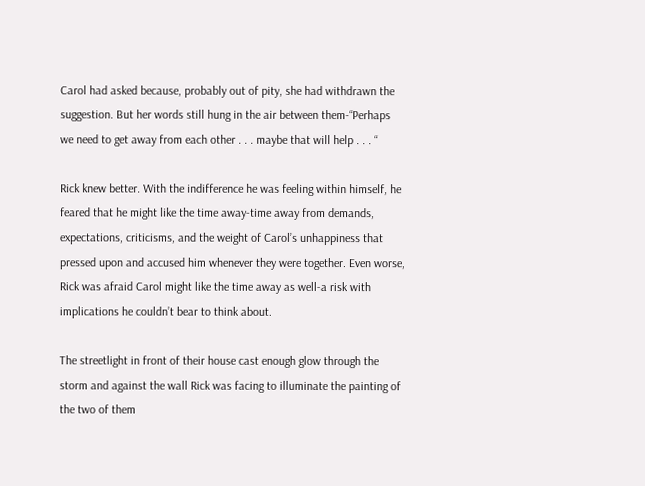Carol had asked because, probably out of pity, she had withdrawn the suggestion. But her words still hung in the air between them-“Perhaps we need to get away from each other . . . maybe that will help . . . “

Rick knew better. With the indifference he was feeling within himself, he feared that he might like the time away-time away from demands, expectations, criticisms, and the weight of Carol’s unhappiness that pressed upon and accused him whenever they were together. Even worse, Rick was afraid Carol might like the time away as well-a risk with implications he couldn’t bear to think about.

The streetlight in front of their house cast enough glow through the storm and against the wall Rick was facing to illuminate the painting of the two of them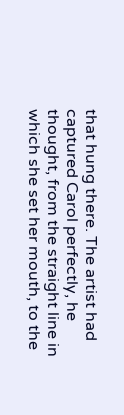that hung there. The artist had captured Carol perfectly, he thought, from the straight line in which she set her mouth, to the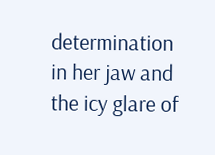determination in her jaw and the icy glare of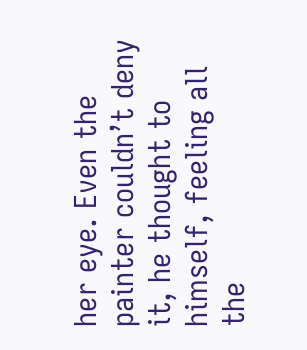her eye. Even the painter couldn’t deny it, he thought to himself, feeling all the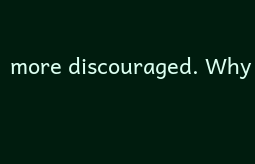more discouraged. Why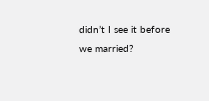didn’t I see it before we married?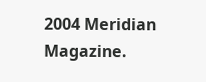2004 Meridian Magazine.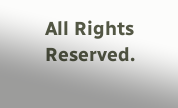All Rights Reserved.